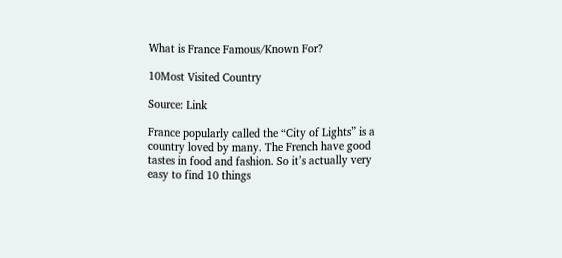What is France Famous/Known For?

10Most Visited Country

Source: Link

France popularly called the “City of Lights” is a country loved by many. The French have good tastes in food and fashion. So it’s actually very easy to find 10 things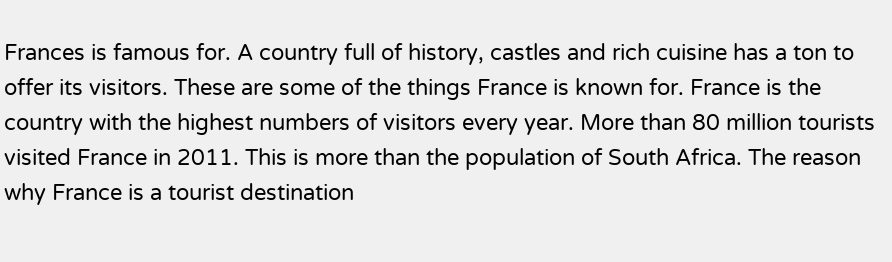Frances is famous for. A country full of history, castles and rich cuisine has a ton to offer its visitors. These are some of the things France is known for. France is the country with the highest numbers of visitors every year. More than 80 million tourists visited France in 2011. This is more than the population of South Africa. The reason why France is a tourist destination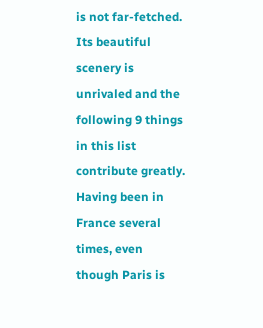is not far-fetched. Its beautiful scenery is unrivaled and the following 9 things in this list contribute greatly. Having been in France several times, even though Paris is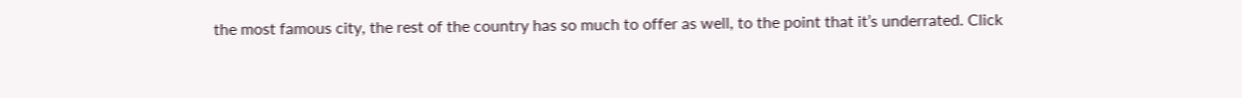the most famous city, the rest of the country has so much to offer as well, to the point that it’s underrated. Click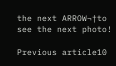the next ARROW¬†to see the next photo!

Previous article10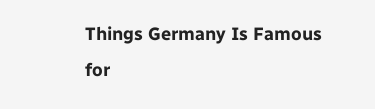Things Germany Is Famous for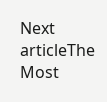Next articleThe Most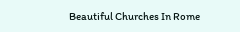Beautiful Churches In Rome